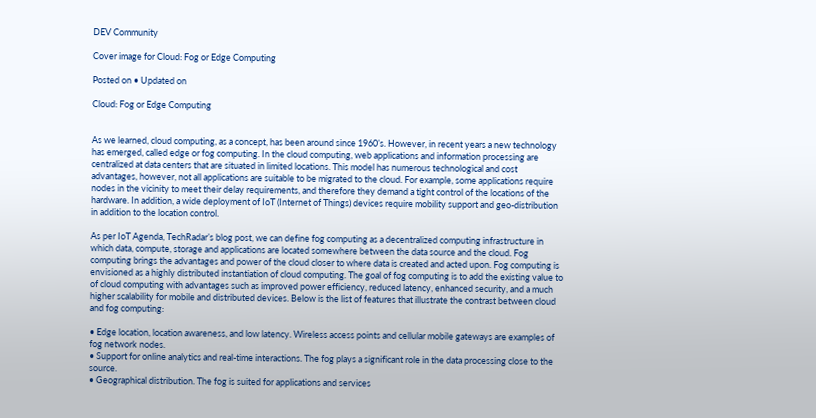DEV Community

Cover image for Cloud: Fog or Edge Computing

Posted on • Updated on

Cloud: Fog or Edge Computing


As we learned, cloud computing, as a concept, has been around since 1960’s. However, in recent years a new technology has emerged, called edge or fog computing. In the cloud computing, web applications and information processing are centralized at data centers that are situated in limited locations. This model has numerous technological and cost advantages, however, not all applications are suitable to be migrated to the cloud. For example, some applications require nodes in the vicinity to meet their delay requirements, and therefore they demand a tight control of the locations of the hardware. In addition, a wide deployment of IoT (Internet of Things) devices require mobility support and geo-distribution in addition to the location control.

As per IoT Agenda, TechRadar’s blog post, we can define fog computing as a decentralized computing infrastructure in which data, compute, storage and applications are located somewhere between the data source and the cloud. Fog computing brings the advantages and power of the cloud closer to where data is created and acted upon. Fog computing is envisioned as a highly distributed instantiation of cloud computing. The goal of fog computing is to add the existing value to of cloud computing with advantages such as improved power efficiency, reduced latency, enhanced security, and a much higher scalability for mobile and distributed devices. Below is the list of features that illustrate the contrast between cloud and fog computing:

• Edge location, location awareness, and low latency. Wireless access points and cellular mobile gateways are examples of fog network nodes.
• Support for online analytics and real-time interactions. The fog plays a significant role in the data processing close to the source.
• Geographical distribution. The fog is suited for applications and services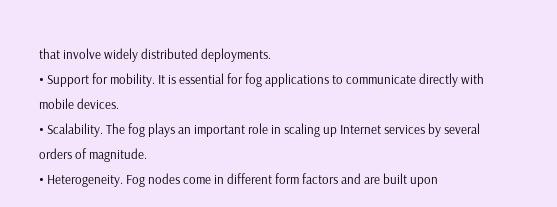that involve widely distributed deployments.
• Support for mobility. It is essential for fog applications to communicate directly with mobile devices.
• Scalability. The fog plays an important role in scaling up Internet services by several orders of magnitude.
• Heterogeneity. Fog nodes come in different form factors and are built upon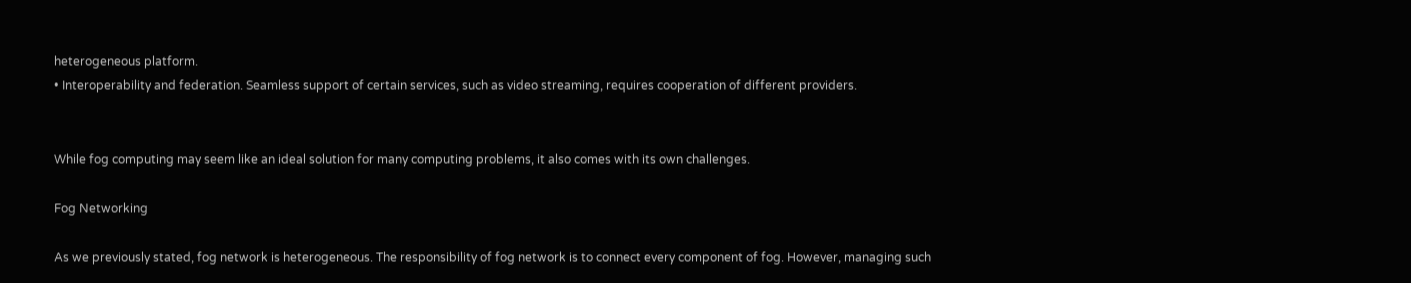heterogeneous platform.
• Interoperability and federation. Seamless support of certain services, such as video streaming, requires cooperation of different providers.


While fog computing may seem like an ideal solution for many computing problems, it also comes with its own challenges.

Fog Networking

As we previously stated, fog network is heterogeneous. The responsibility of fog network is to connect every component of fog. However, managing such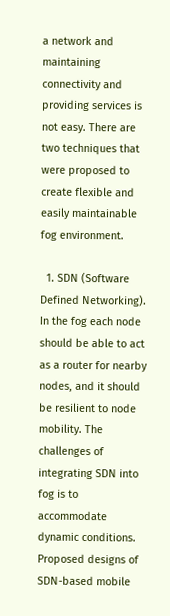a network and maintaining connectivity and providing services is not easy. There are two techniques that were proposed to create flexible and easily maintainable fog environment.

  1. SDN (Software Defined Networking). In the fog each node should be able to act as a router for nearby nodes, and it should be resilient to node mobility. The challenges of integrating SDN into fog is to accommodate dynamic conditions. Proposed designs of SDN-based mobile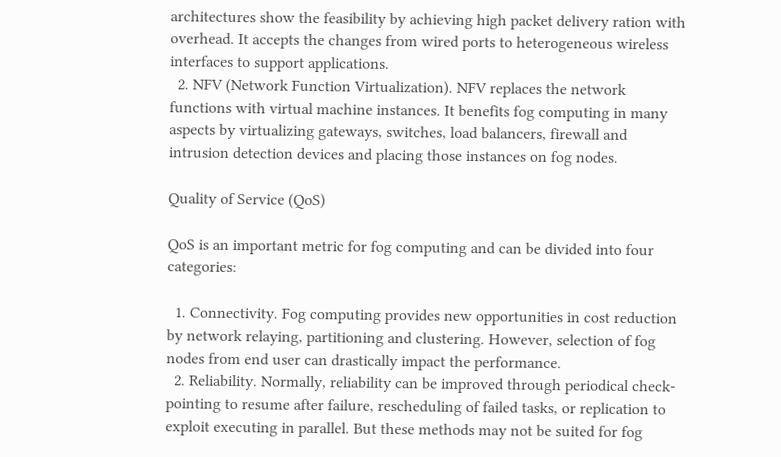architectures show the feasibility by achieving high packet delivery ration with overhead. It accepts the changes from wired ports to heterogeneous wireless interfaces to support applications.
  2. NFV (Network Function Virtualization). NFV replaces the network functions with virtual machine instances. It benefits fog computing in many aspects by virtualizing gateways, switches, load balancers, firewall and intrusion detection devices and placing those instances on fog nodes.

Quality of Service (QoS)

QoS is an important metric for fog computing and can be divided into four categories:

  1. Connectivity. Fog computing provides new opportunities in cost reduction by network relaying, partitioning and clustering. However, selection of fog nodes from end user can drastically impact the performance.
  2. Reliability. Normally, reliability can be improved through periodical check-pointing to resume after failure, rescheduling of failed tasks, or replication to exploit executing in parallel. But these methods may not be suited for fog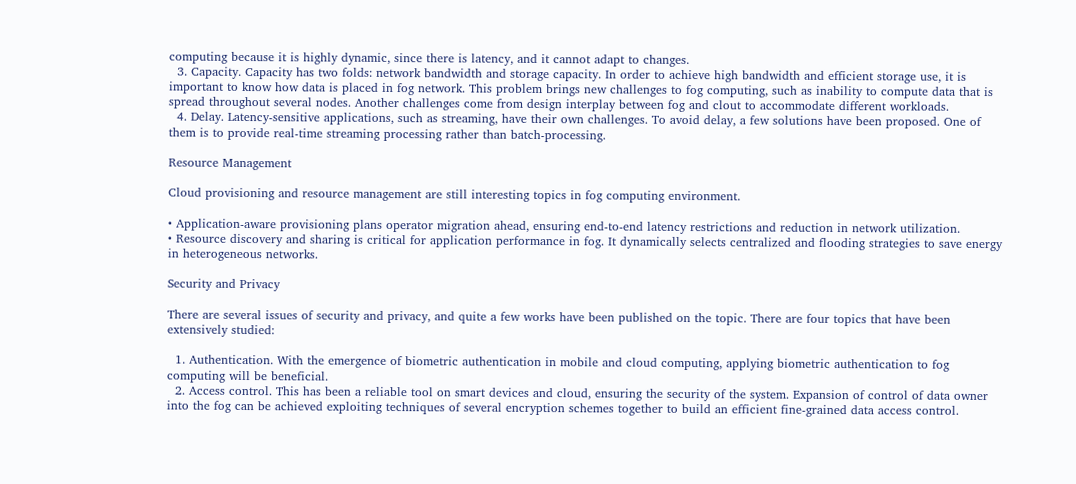computing because it is highly dynamic, since there is latency, and it cannot adapt to changes.
  3. Capacity. Capacity has two folds: network bandwidth and storage capacity. In order to achieve high bandwidth and efficient storage use, it is important to know how data is placed in fog network. This problem brings new challenges to fog computing, such as inability to compute data that is spread throughout several nodes. Another challenges come from design interplay between fog and clout to accommodate different workloads.
  4. Delay. Latency-sensitive applications, such as streaming, have their own challenges. To avoid delay, a few solutions have been proposed. One of them is to provide real-time streaming processing rather than batch-processing.

Resource Management

Cloud provisioning and resource management are still interesting topics in fog computing environment.

• Application-aware provisioning plans operator migration ahead, ensuring end-to-end latency restrictions and reduction in network utilization.
• Resource discovery and sharing is critical for application performance in fog. It dynamically selects centralized and flooding strategies to save energy in heterogeneous networks.

Security and Privacy

There are several issues of security and privacy, and quite a few works have been published on the topic. There are four topics that have been extensively studied:

  1. Authentication. With the emergence of biometric authentication in mobile and cloud computing, applying biometric authentication to fog computing will be beneficial.
  2. Access control. This has been a reliable tool on smart devices and cloud, ensuring the security of the system. Expansion of control of data owner into the fog can be achieved exploiting techniques of several encryption schemes together to build an efficient fine-grained data access control.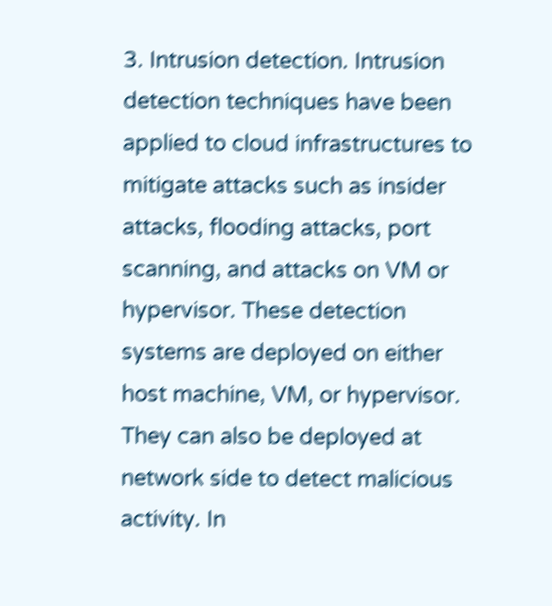3. Intrusion detection. Intrusion detection techniques have been applied to cloud infrastructures to mitigate attacks such as insider attacks, flooding attacks, port scanning, and attacks on VM or hypervisor. These detection systems are deployed on either host machine, VM, or hypervisor. They can also be deployed at network side to detect malicious activity. In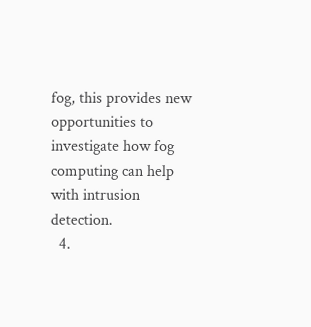fog, this provides new opportunities to investigate how fog computing can help with intrusion detection.
  4.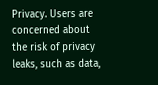Privacy. Users are concerned about the risk of privacy leaks, such as data,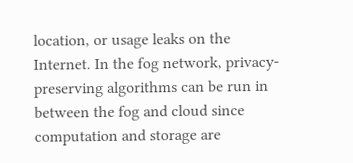location, or usage leaks on the Internet. In the fog network, privacy-preserving algorithms can be run in between the fog and cloud since computation and storage are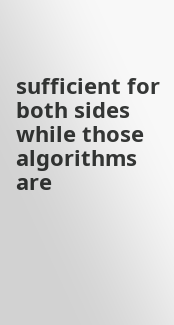sufficient for both sides while those algorithms are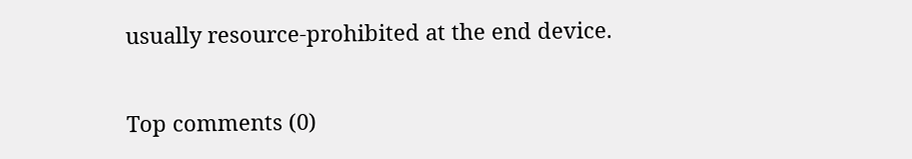usually resource-prohibited at the end device.

Top comments (0)